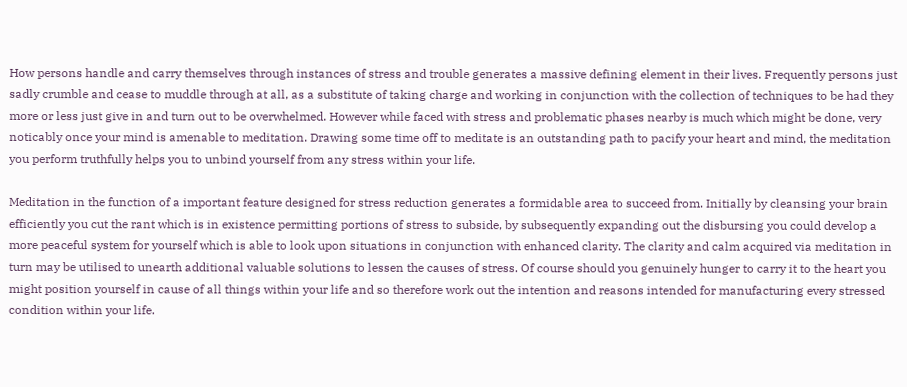How persons handle and carry themselves through instances of stress and trouble generates a massive defining element in their lives. Frequently persons just sadly crumble and cease to muddle through at all, as a substitute of taking charge and working in conjunction with the collection of techniques to be had they more or less just give in and turn out to be overwhelmed. However while faced with stress and problematic phases nearby is much which might be done, very noticably once your mind is amenable to meditation. Drawing some time off to meditate is an outstanding path to pacify your heart and mind, the meditation you perform truthfully helps you to unbind yourself from any stress within your life.

Meditation in the function of a important feature designed for stress reduction generates a formidable area to succeed from. Initially by cleansing your brain efficiently you cut the rant which is in existence permitting portions of stress to subside, by subsequently expanding out the disbursing you could develop a more peaceful system for yourself which is able to look upon situations in conjunction with enhanced clarity. The clarity and calm acquired via meditation in turn may be utilised to unearth additional valuable solutions to lessen the causes of stress. Of course should you genuinely hunger to carry it to the heart you might position yourself in cause of all things within your life and so therefore work out the intention and reasons intended for manufacturing every stressed condition within your life.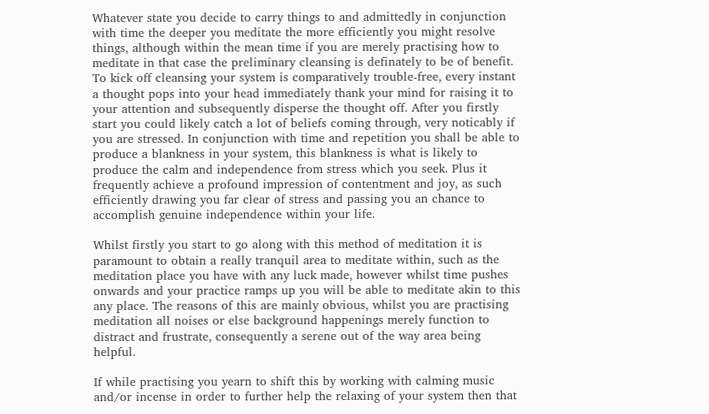Whatever state you decide to carry things to and admittedly in conjunction with time the deeper you meditate the more efficiently you might resolve things, although within the mean time if you are merely practising how to meditate in that case the preliminary cleansing is definately to be of benefit. To kick off cleansing your system is comparatively trouble-free, every instant a thought pops into your head immediately thank your mind for raising it to your attention and subsequently disperse the thought off. After you firstly start you could likely catch a lot of beliefs coming through, very noticably if you are stressed. In conjunction with time and repetition you shall be able to produce a blankness in your system, this blankness is what is likely to produce the calm and independence from stress which you seek. Plus it frequently achieve a profound impression of contentment and joy, as such efficiently drawing you far clear of stress and passing you an chance to accomplish genuine independence within your life.

Whilst firstly you start to go along with this method of meditation it is paramount to obtain a really tranquil area to meditate within, such as the meditation place you have with any luck made, however whilst time pushes onwards and your practice ramps up you will be able to meditate akin to this any place. The reasons of this are mainly obvious, whilst you are practising meditation all noises or else background happenings merely function to distract and frustrate, consequently a serene out of the way area being helpful.

If while practising you yearn to shift this by working with calming music and/or incense in order to further help the relaxing of your system then that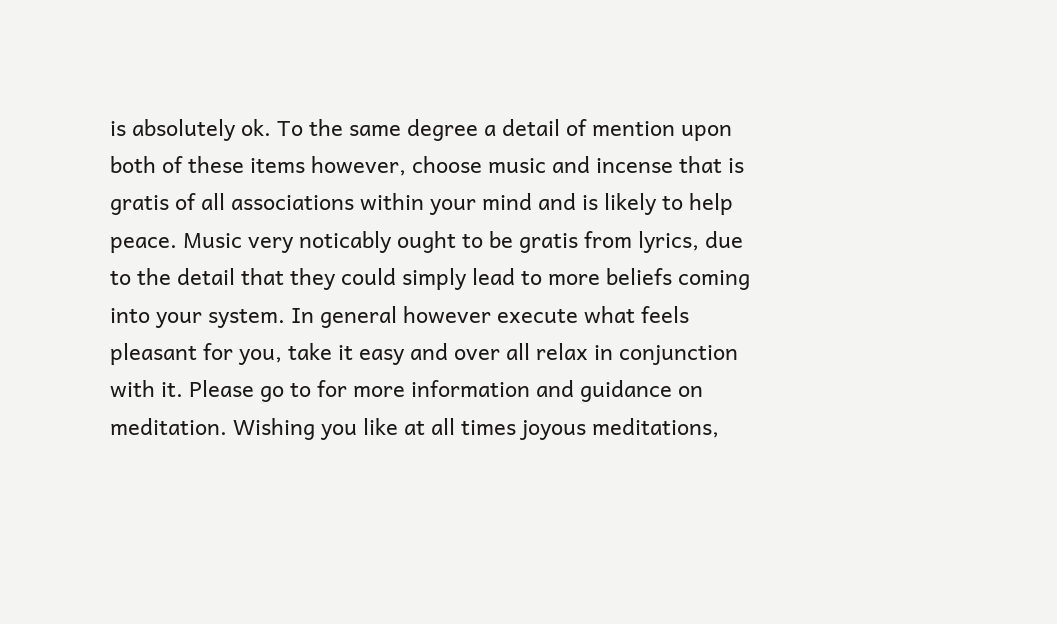is absolutely ok. To the same degree a detail of mention upon both of these items however, choose music and incense that is gratis of all associations within your mind and is likely to help peace. Music very noticably ought to be gratis from lyrics, due to the detail that they could simply lead to more beliefs coming into your system. In general however execute what feels pleasant for you, take it easy and over all relax in conjunction with it. Please go to for more information and guidance on meditation. Wishing you like at all times joyous meditations,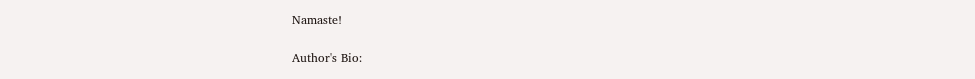Namaste!

Author's Bio: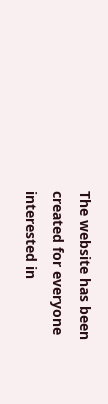The website has been created for everyone interested in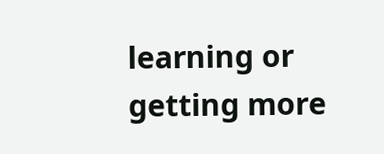learning or getting more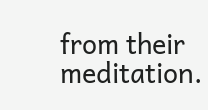from their meditation.